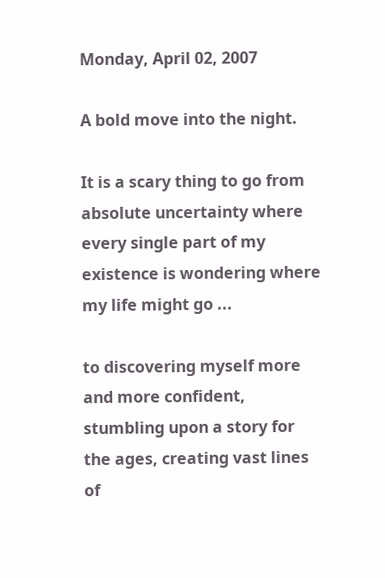Monday, April 02, 2007

A bold move into the night.

It is a scary thing to go from absolute uncertainty where every single part of my existence is wondering where my life might go ...

to discovering myself more and more confident, stumbling upon a story for the ages, creating vast lines of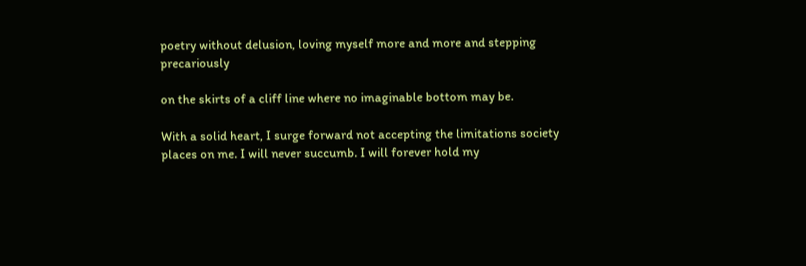poetry without delusion, loving myself more and more and stepping precariously

on the skirts of a cliff line where no imaginable bottom may be.

With a solid heart, I surge forward not accepting the limitations society places on me. I will never succumb. I will forever hold my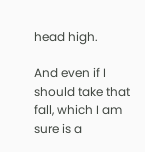head high.

And even if I should take that fall, which I am sure is a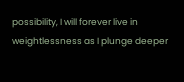possibility, I will forever live in weightlessness as I plunge deeper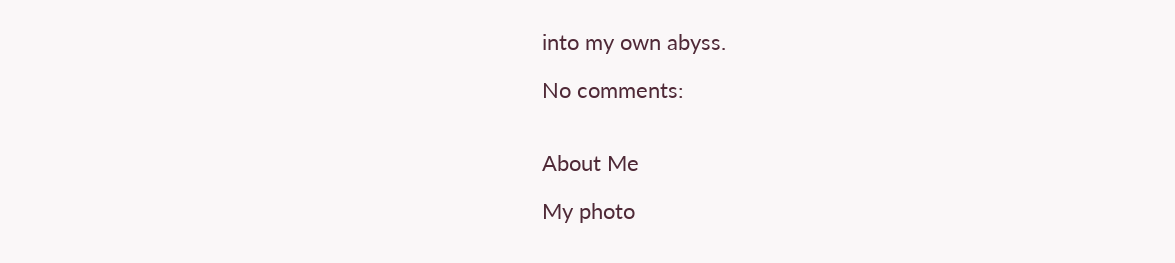into my own abyss.

No comments:


About Me

My photo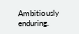Ambitiously enduring.